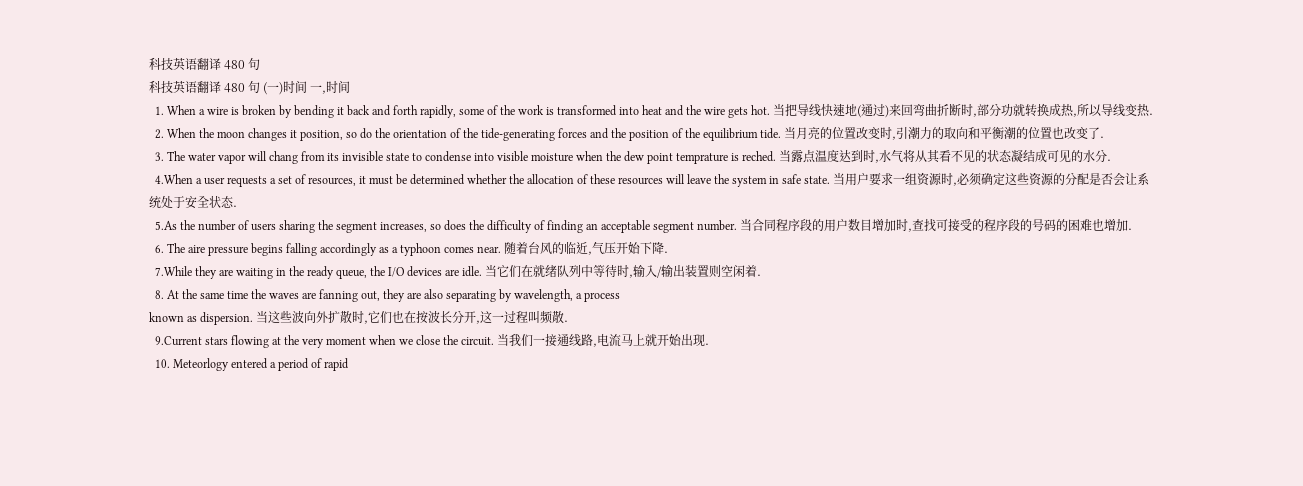科技英语翻译 480 句
科技英语翻译 480 句 (一)时间 一,时间
  1. When a wire is broken by bending it back and forth rapidly, some of the work is transformed into heat and the wire gets hot. 当把导线快速地(通过)来回弯曲折断时,部分功就转换成热,所以导线变热.
  2. When the moon changes it position, so do the orientation of the tide-generating forces and the position of the equilibrium tide. 当月亮的位置改变时,引潮力的取向和平衡潮的位置也改变了.
  3. The water vapor will chang from its invisible state to condense into visible moisture when the dew point temprature is reched. 当露点温度达到时,水气将从其看不见的状态凝结成可见的水分.
  4.When a user requests a set of resources, it must be determined whether the allocation of these resources will leave the system in safe state. 当用户要求一组资源时,必须确定这些资源的分配是否会让系统处于安全状态.
  5.As the number of users sharing the segment increases, so does the difficulty of finding an acceptable segment number. 当合同程序段的用户数目增加时,查找可接受的程序段的号码的困难也增加.
  6. The aire pressure begins falling accordingly as a typhoon comes near. 随着台风的临近,气压开始下降.
  7.While they are waiting in the ready queue, the I/O devices are idle. 当它们在就绪队列中等待时,输入/输出装置则空闲着.
  8. At the same time the waves are fanning out, they are also separating by wavelength, a process
known as dispersion. 当这些波向外扩散时,它们也在按波长分开,这一过程叫频散.
  9.Current stars flowing at the very moment when we close the circuit. 当我们一接通线路,电流马上就开始出现.
  10. Meteorlogy entered a period of rapid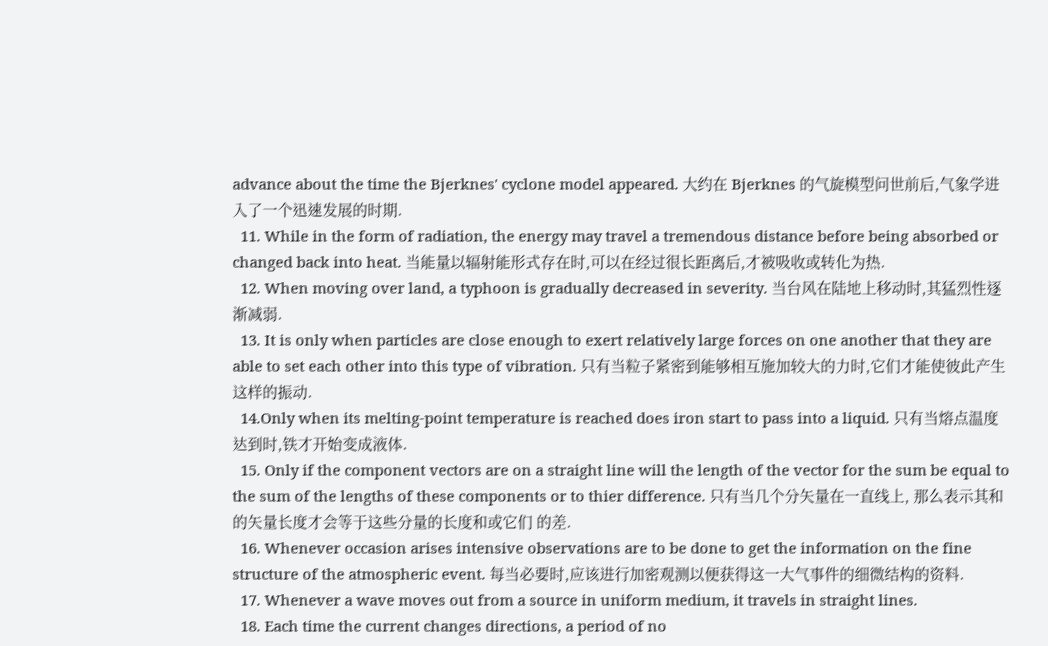advance about the time the Bjerknes' cyclone model appeared. 大约在 Bjerknes 的气旋模型问世前后,气象学进入了一个迅速发展的时期.
  11. While in the form of radiation, the energy may travel a tremendous distance before being absorbed or changed back into heat. 当能量以辐射能形式存在时,可以在经过很长距离后,才被吸收或转化为热.
  12. When moving over land, a typhoon is gradually decreased in severity. 当台风在陆地上移动时,其猛烈性逐渐减弱.
  13. It is only when particles are close enough to exert relatively large forces on one another that they are able to set each other into this type of vibration. 只有当粒子紧密到能够相互施加较大的力时,它们才能使彼此产生这样的振动.
  14.Only when its melting-point temperature is reached does iron start to pass into a liquid. 只有当熔点温度达到时,铁才开始变成液体.
  15. Only if the component vectors are on a straight line will the length of the vector for the sum be equal to the sum of the lengths of these components or to thier difference. 只有当几个分矢量在一直线上, 那么表示其和的矢量长度才会等于这些分量的长度和或它们 的差.
  16. Whenever occasion arises intensive observations are to be done to get the information on the fine structure of the atmospheric event. 每当必要时,应该进行加密观测以便获得这一大气事件的细微结构的资料.
  17. Whenever a wave moves out from a source in uniform medium, it travels in straight lines.
  18. Each time the current changes directions, a period of no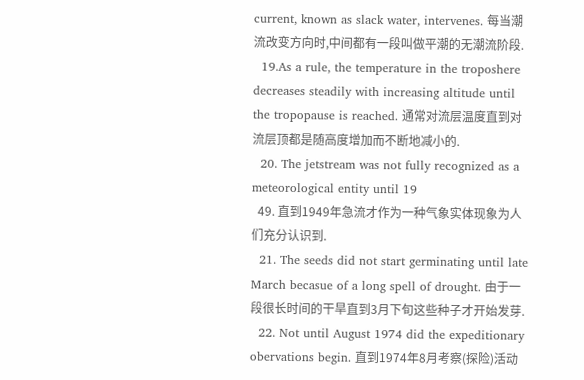current, known as slack water, intervenes. 每当潮流改变方向时,中间都有一段叫做平潮的无潮流阶段.
  19.As a rule, the temperature in the troposhere decreases steadily with increasing altitude until the tropopause is reached. 通常对流层温度直到对流层顶都是随高度增加而不断地减小的.
  20. The jetstream was not fully recognized as a meteorological entity until 19
  49. 直到1949年急流才作为一种气象实体现象为人们充分认识到.
  21. The seeds did not start germinating until late March becasue of a long spell of drought. 由于一段很长时间的干旱直到3月下旬这些种子才开始发芽.
  22. Not until August 1974 did the expeditionary obervations begin. 直到1974年8月考察(探险)活动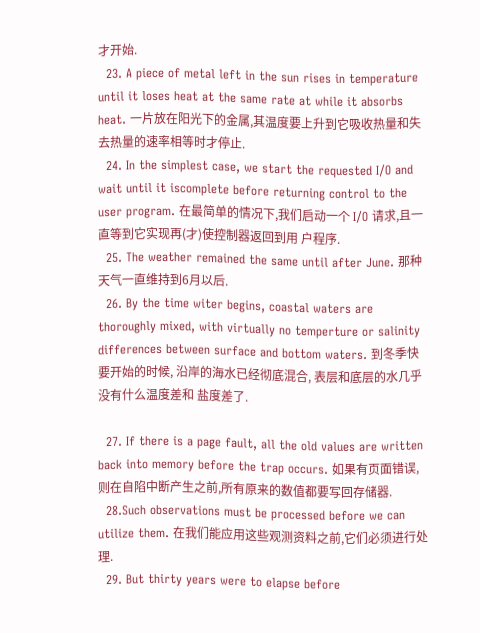才开始.
  23. A piece of metal left in the sun rises in temperature until it loses heat at the same rate at while it absorbs heat. 一片放在阳光下的金属,其温度要上升到它吸收热量和失去热量的速率相等时才停止.
  24. In the simplest case, we start the requested I/O and wait until it iscomplete before returning control to the user program. 在最简单的情况下,我们启动一个 I/O 请求,且一直等到它实现再(才)使控制器返回到用 户程序.
  25. The weather remained the same until after June. 那种天气一直维持到6月以后.
  26. By the time witer begins, coastal waters are thoroughly mixed, with virtually no temperture or salinity differences between surface and bottom waters. 到冬季快要开始的时候, 沿岸的海水已经彻底混合, 表层和底层的水几乎没有什么温度差和 盐度差了.

  27. If there is a page fault, all the old values are written back into memory before the trap occurs. 如果有页面错误,则在自陷中断产生之前,所有原来的数值都要写回存储器.
  28.Such observations must be processed before we can utilize them. 在我们能应用这些观测资料之前,它们必须进行处理.
  29. But thirty years were to elapse before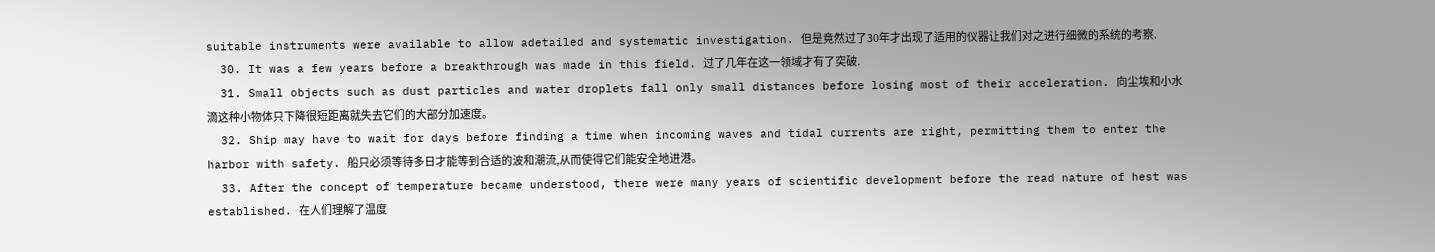suitable instruments were available to allow adetailed and systematic investigation. 但是竟然过了30年才出现了适用的仪器让我们对之进行细微的系统的考察.
  30. It was a few years before a breakthrough was made in this field. 过了几年在这一领域才有了突破.
  31. Small objects such as dust particles and water droplets fall only small distances before losing most of their acceleration. 向尘埃和小水滴这种小物体只下降很短距离就失去它们的大部分加速度。
  32. Ship may have to wait for days before finding a time when incoming waves and tidal currents are right, permitting them to enter the harbor with safety. 船只必须等待多日才能等到合适的波和潮流,从而使得它们能安全地进港。
  33. After the concept of temperature became understood, there were many years of scientific development before the read nature of hest was established. 在人们理解了温度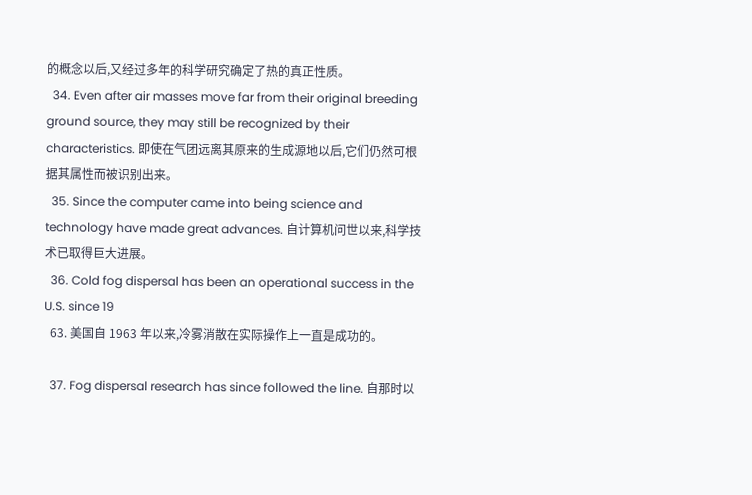的概念以后,又经过多年的科学研究确定了热的真正性质。
  34. Even after air masses move far from their original breeding ground source, they may still be recognized by their characteristics. 即使在气团远离其原来的生成源地以后,它们仍然可根据其属性而被识别出来。
  35. Since the computer came into being science and technology have made great advances. 自计算机问世以来,科学技术已取得巨大进展。
  36. Cold fog dispersal has been an operational success in the U.S. since 19
  63. 美国自 1963 年以来,冷雾消散在实际操作上一直是成功的。

  37. Fog dispersal research has since followed the line. 自那时以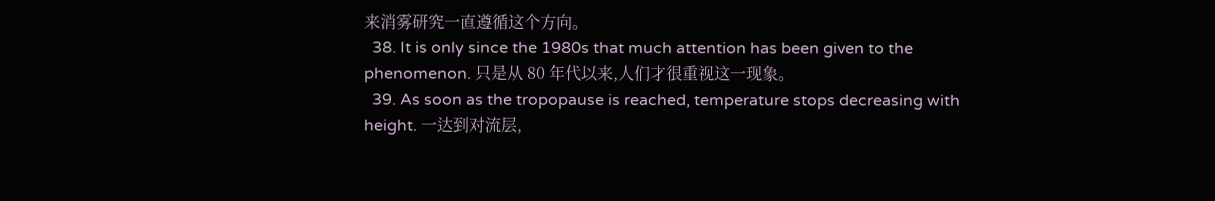来消雾研究一直遵循这个方向。
  38. It is only since the 1980s that much attention has been given to the phenomenon. 只是从 80 年代以来,人们才很重视这一现象。
  39. As soon as the tropopause is reached, temperature stops decreasing with height. 一达到对流层,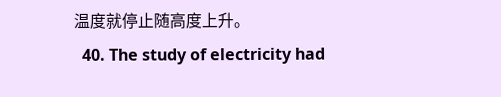温度就停止随高度上升。
  40. The study of electricity had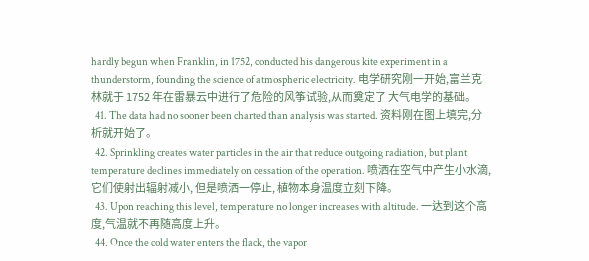hardly begun when Franklin, in 1752, conducted his dangerous kite experiment in a thunderstorm, founding the science of atmospheric electricity. 电学研究刚一开始,富兰克林就于 1752 年在雷暴云中进行了危险的风筝试验,从而奠定了 大气电学的基础。
  41. The data had no sooner been charted than analysis was started. 资料刚在图上填完,分析就开始了。
  42. Sprinkling creates water particles in the air that reduce outgoing radiation, but plant temperature declines immediately on cessation of the operation. 喷洒在空气中产生小水滴, 它们使射出辐射减小, 但是喷洒一停止, 植物本身温度立刻下降。
  43. Upon reaching this level, temperature no longer increases with altitude. 一达到这个高度,气温就不再随高度上升。
  44. Once the cold water enters the flack, the vapor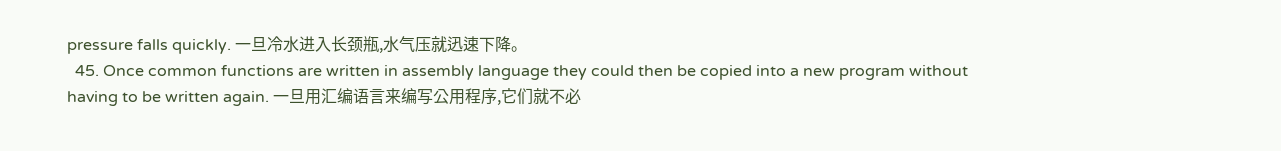pressure falls quickly. 一旦冷水进入长颈瓶,水气压就迅速下降。
  45. Once common functions are written in assembly language they could then be copied into a new program without having to be written again. 一旦用汇编语言来编写公用程序,它们就不必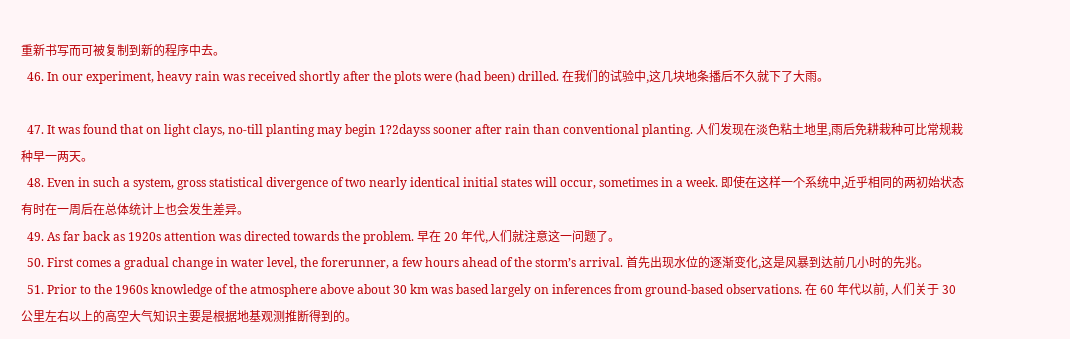重新书写而可被复制到新的程序中去。
  46. In our experiment, heavy rain was received shortly after the plots were (had been) drilled. 在我们的试验中,这几块地条播后不久就下了大雨。

  47. It was found that on light clays, no-till planting may begin 1?2dayss sooner after rain than conventional planting. 人们发现在淡色粘土地里,雨后免耕栽种可比常规栽种早一两天。
  48. Even in such a system, gross statistical divergence of two nearly identical initial states will occur, sometimes in a week. 即使在这样一个系统中,近乎相同的两初始状态有时在一周后在总体统计上也会发生差异。
  49. As far back as 1920s attention was directed towards the problem. 早在 20 年代,人们就注意这一问题了。
  50. First comes a gradual change in water level, the forerunner, a few hours ahead of the storm’s arrival. 首先出现水位的逐渐变化,这是风暴到达前几小时的先兆。
  51. Prior to the 1960s knowledge of the atmosphere above about 30 km was based largely on inferences from ground-based observations. 在 60 年代以前, 人们关于 30 公里左右以上的高空大气知识主要是根据地基观测推断得到的。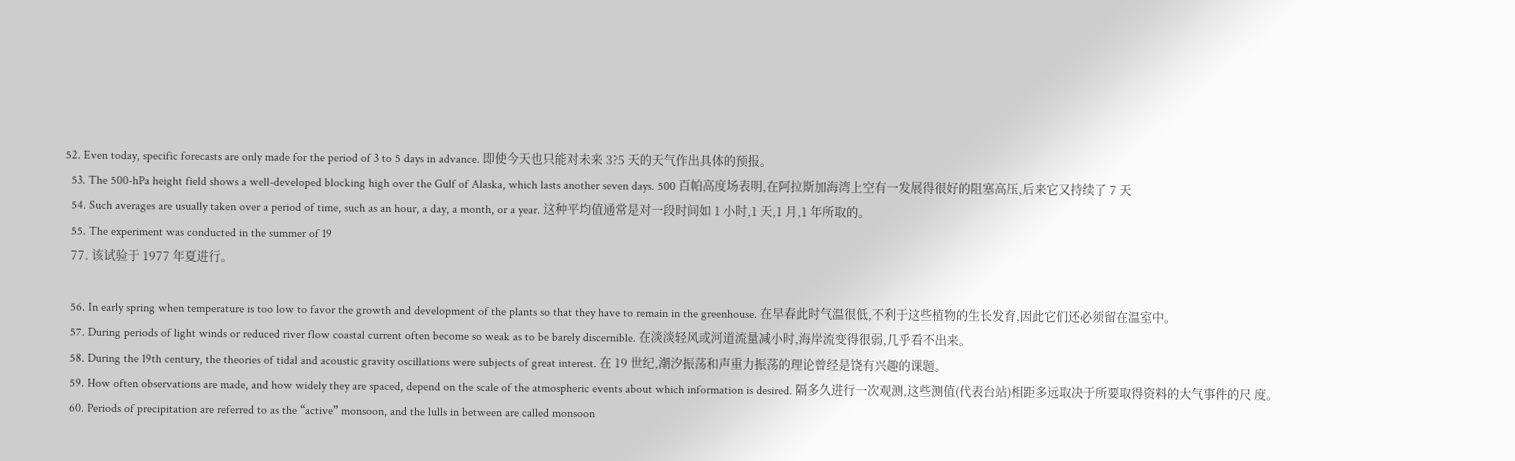52. Even today, specific forecasts are only made for the period of 3 to 5 days in advance. 即使今天也只能对未来 3?5 天的天气作出具体的预报。
  53. The 500-hPa height field shows a well-developed blocking high over the Gulf of Alaska, which lasts another seven days. 500 百帕高度场表明,在阿拉斯加海湾上空有一发展得很好的阻塞高压,后来它又持续了 7 天
  54. Such averages are usually taken over a period of time, such as an hour, a day, a month, or a year. 这种平均值通常是对一段时间如 1 小时,1 天,1 月,1 年所取的。
  55. The experiment was conducted in the summer of 19
  77. 该试验于 1977 年夏进行。

  56. In early spring when temperature is too low to favor the growth and development of the plants so that they have to remain in the greenhouse. 在早春此时气温很低,不利于这些植物的生长发育,因此它们还必须留在温室中。
  57. During periods of light winds or reduced river flow coastal current often become so weak as to be barely discernible. 在淡淡轻风或河道流量减小时,海岸流变得很弱,几乎看不出来。
  58. During the 19th century, the theories of tidal and acoustic gravity oscillations were subjects of great interest. 在 19 世纪,潮汐振荡和声重力振荡的理论曾经是饶有兴趣的课题。
  59. How often observations are made, and how widely they are spaced, depend on the scale of the atmospheric events about which information is desired. 隔多久进行一次观测,这些测值(代表台站)相距多远取决于所要取得资料的大气事件的尺 度。
  60. Periods of precipitation are referred to as the “active” monsoon, and the lulls in between are called monsoon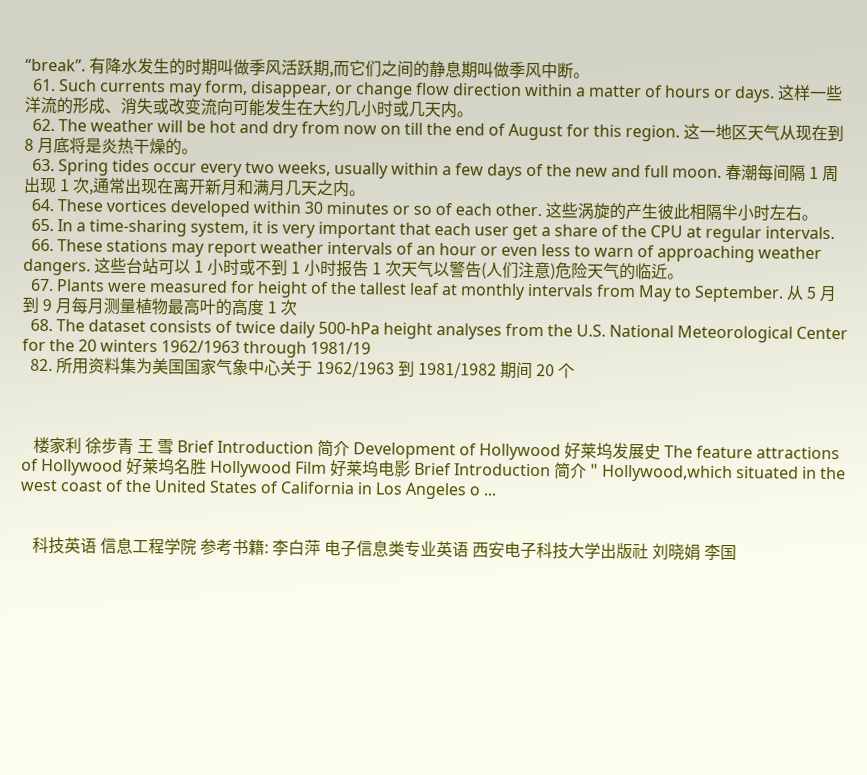“break”. 有降水发生的时期叫做季风活跃期,而它们之间的静息期叫做季风中断。
  61. Such currents may form, disappear, or change flow direction within a matter of hours or days. 这样一些洋流的形成、消失或改变流向可能发生在大约几小时或几天内。
  62. The weather will be hot and dry from now on till the end of August for this region. 这一地区天气从现在到 8 月底将是炎热干燥的。
  63. Spring tides occur every two weeks, usually within a few days of the new and full moon. 春潮每间隔 1 周出现 1 次,通常出现在离开新月和满月几天之内。
  64. These vortices developed within 30 minutes or so of each other. 这些涡旋的产生彼此相隔半小时左右。
  65. In a time-sharing system, it is very important that each user get a share of the CPU at regular intervals.
  66. These stations may report weather intervals of an hour or even less to warn of approaching weather dangers. 这些台站可以 1 小时或不到 1 小时报告 1 次天气以警告(人们注意)危险天气的临近。
  67. Plants were measured for height of the tallest leaf at monthly intervals from May to September. 从 5 月到 9 月每月测量植物最高叶的高度 1 次
  68. The dataset consists of twice daily 500-hPa height analyses from the U.S. National Meteorological Center for the 20 winters 1962/1963 through 1981/19
  82. 所用资料集为美国国家气象中心关于 1962/1963 到 1981/1982 期间 20 个



   楼家利 徐步青 王 雪 Brief Introduction 简介 Development of Hollywood 好莱坞发展史 The feature attractions of Hollywood 好莱坞名胜 Hollywood Film 好莱坞电影 Brief Introduction 简介 " Hollywood,which situated in the west coast of the United States of California in Los Angeles o ...


   科技英语 信息工程学院 参考书籍: 李白萍 电子信息类专业英语 西安电子科技大学出版社 刘晓娟 李国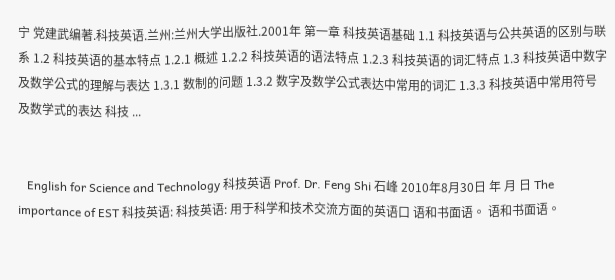宁 党建武编著.科技英语.兰州:兰州大学出版社.2001年 第一章 科技英语基础 1.1 科技英语与公共英语的区别与联系 1.2 科技英语的基本特点 1.2.1 概述 1.2.2 科技英语的语法特点 1.2.3 科技英语的词汇特点 1.3 科技英语中数字及数学公式的理解与表达 1.3.1 数制的问题 1.3.2 数字及数学公式表达中常用的词汇 1.3.3 科技英语中常用符号及数学式的表达 科技 ...


   English for Science and Technology 科技英语 Prof. Dr. Feng Shi 石峰 2010年8月30日 年 月 日 The importance of EST 科技英语: 科技英语: 用于科学和技术交流方面的英语口 语和书面语。 语和书面语。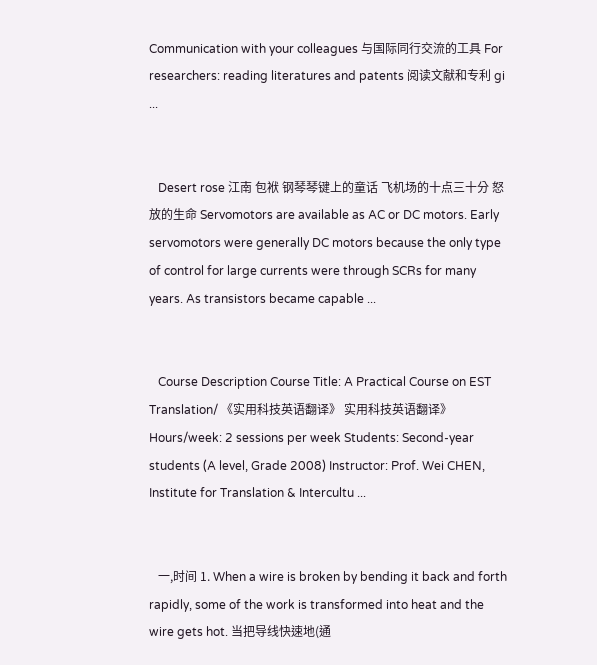Communication with your colleagues 与国际同行交流的工具 For researchers: reading literatures and patents 阅读文献和专利 gi ...


   Desert rose 江南 包袱 钢琴琴键上的童话 飞机场的十点三十分 怒放的生命 Servomotors are available as AC or DC motors. Early servomotors were generally DC motors because the only type of control for large currents were through SCRs for many years. As transistors became capable ...


   Course Description Course Title: A Practical Course on EST Translation/ 《实用科技英语翻译》 实用科技英语翻译》 Hours/week: 2 sessions per week Students: Second-year students (A level, Grade 2008) Instructor: Prof. Wei CHEN, Institute for Translation & Intercultu ...


   一,时间 1. When a wire is broken by bending it back and forth rapidly, some of the work is transformed into heat and the wire gets hot. 当把导线快速地(通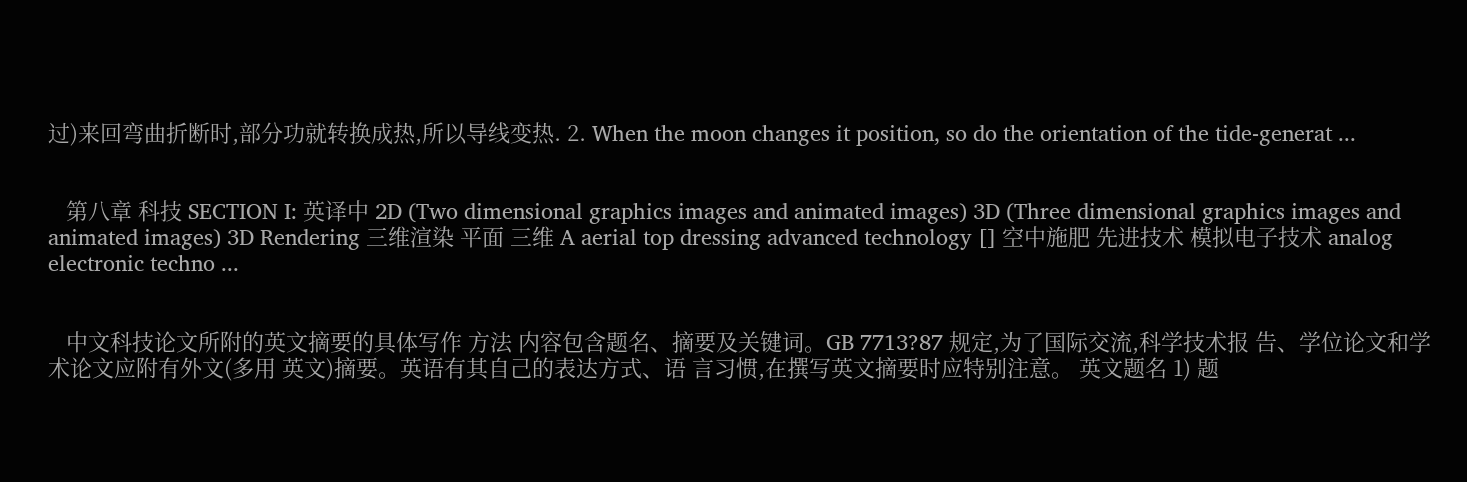过)来回弯曲折断时,部分功就转换成热,所以导线变热. 2. When the moon changes it position, so do the orientation of the tide-generat ...


   第八章 科技 SECTION I: 英译中 2D (Two dimensional graphics images and animated images) 3D (Three dimensional graphics images and animated images) 3D Rendering 三维渲染 平面 三维 A aerial top dressing advanced technology [] 空中施肥 先进技术 模拟电子技术 analog electronic techno ...


   中文科技论文所附的英文摘要的具体写作 方法 内容包含题名、摘要及关键词。GB 7713?87 规定,为了国际交流,科学技术报 告、学位论文和学术论文应附有外文(多用 英文)摘要。英语有其自己的表达方式、语 言习惯,在撰写英文摘要时应特别注意。 英文题名 1) 题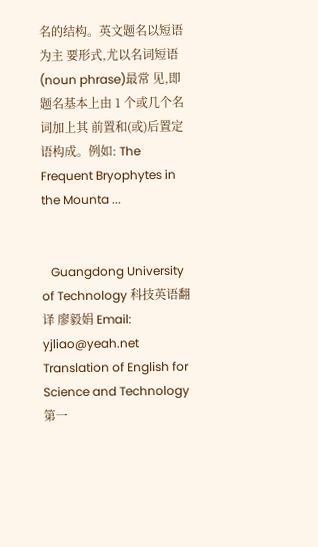名的结构。英文题名以短语为主 要形式,尤以名词短语(noun phrase)最常 见,即题名基本上由 1 个或几个名词加上其 前置和(或)后置定语构成。例如: The Frequent Bryophytes in the Mounta ...


   Guangdong University of Technology 科技英语翻译 廖毅娟 Email: yjliao@yeah.net Translation of English for Science and Technology 第一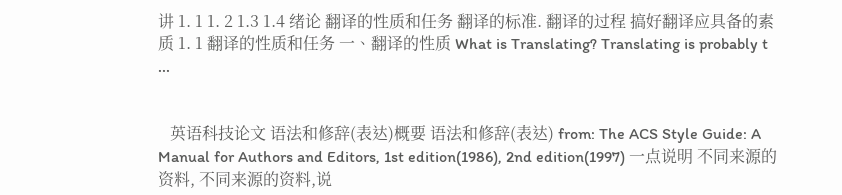讲 1. 1 1. 2 1.3 1.4 绪论 翻译的性质和任务 翻译的标准. 翻译的过程 搞好翻译应具备的素质 1. 1 翻译的性质和任务 一、翻译的性质 What is Translating? Translating is probably t ...


   英语科技论文 语法和修辞(表达)概要 语法和修辞(表达) from: The ACS Style Guide: A Manual for Authors and Editors, 1st edition(1986), 2nd edition(1997) 一点说明 不同来源的资料, 不同来源的资料,说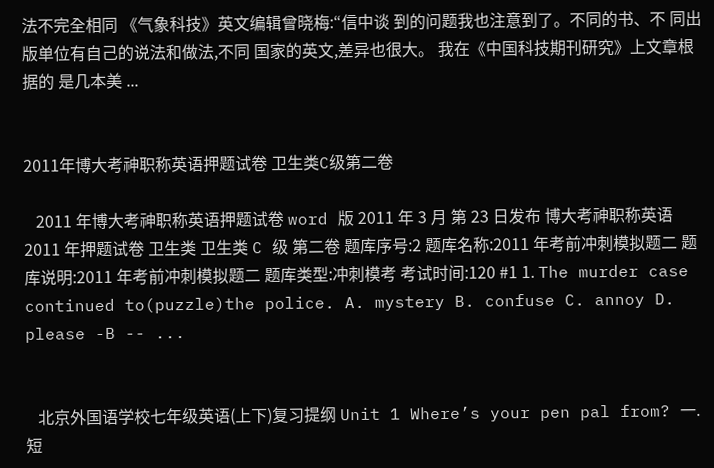法不完全相同 《气象科技》英文编辑曾晓梅:“信中谈 到的问题我也注意到了。不同的书、不 同出版单位有自己的说法和做法,不同 国家的英文,差异也很大。 我在《中国科技期刊研究》上文章根据的 是几本美 ...


2011年博大考神职称英语押题试卷 卫生类C级第二卷

   2011 年博大考神职称英语押题试卷 word 版 2011 年 3 月 第 23 日发布 博大考神职称英语 2011 年押题试卷 卫生类 卫生类 C 级 第二卷 题库序号:2 题库名称:2011 年考前冲刺模拟题二 题库说明:2011 年考前冲刺模拟题二 题库类型:冲刺模考 考试时间:120 #1 1. The murder case continued to(puzzle)the police. A. mystery B. confuse C. annoy D. please -B -- ...


   北京外国语学校七年级英语(上下)复习提纲 Unit 1 Where’s your pen pal from? 一.短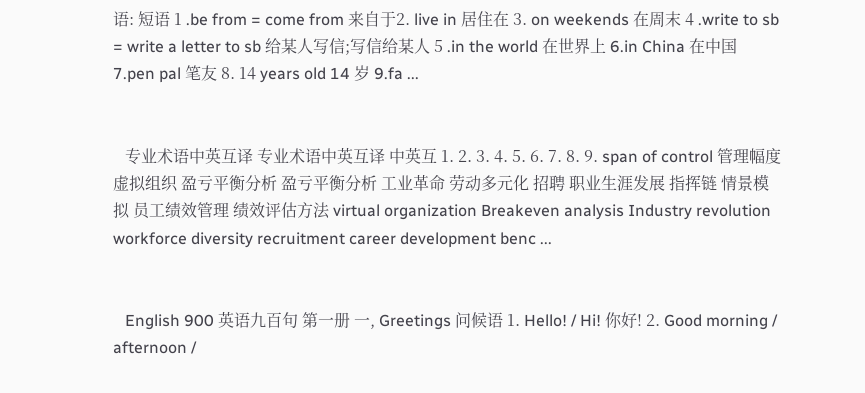语: 短语 1 .be from = come from 来自于2. live in 居住在 3. on weekends 在周末 4 .write to sb = write a letter to sb 给某人写信;写信给某人 5 .in the world 在世界上 6.in China 在中国 7.pen pal 笔友 8. 14 years old 14 岁 9.fa ...


   专业术语中英互译 专业术语中英互译 中英互 1. 2. 3. 4. 5. 6. 7. 8. 9. span of control 管理幅度 虚拟组织 盈亏平衡分析 盈亏平衡分析 工业革命 劳动多元化 招聘 职业生涯发展 指挥链 情景模拟 员工绩效管理 绩效评估方法 virtual organization Breakeven analysis Industry revolution workforce diversity recruitment career development benc ...


   English 900 英语九百句 第一册 一, Greetings 问候语 1. Hello! / Hi! 你好! 2. Good morning / afternoon /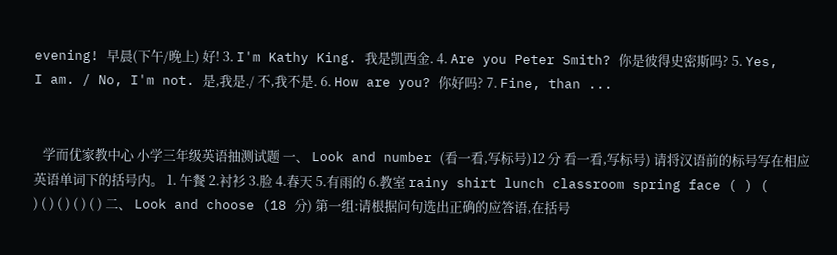evening! 早晨(下午/晚上) 好! 3. I'm Kathy King. 我是凯西金. 4. Are you Peter Smith? 你是彼得史密斯吗? 5. Yes, I am. / No, I'm not. 是,我是./ 不,我不是. 6. How are you? 你好吗? 7. Fine, than ...


   学而优家教中心 小学三年级英语抽测试题 一、 Look and number (看一看,写标号)12 分 看一看,写标号) 请将汉语前的标号写在相应英语单词下的括号内。 1. 午餐 2.衬衫 3.脸 4.春天 5.有雨的 6.教室 rainy shirt lunch classroom spring face ( ) ( ) ( ) ( ) ( ) ( ) 二、 Look and choose (18 分) 第一组:请根据问句选出正确的应答语,在括号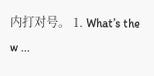内打对号。 1. What’s the w ...